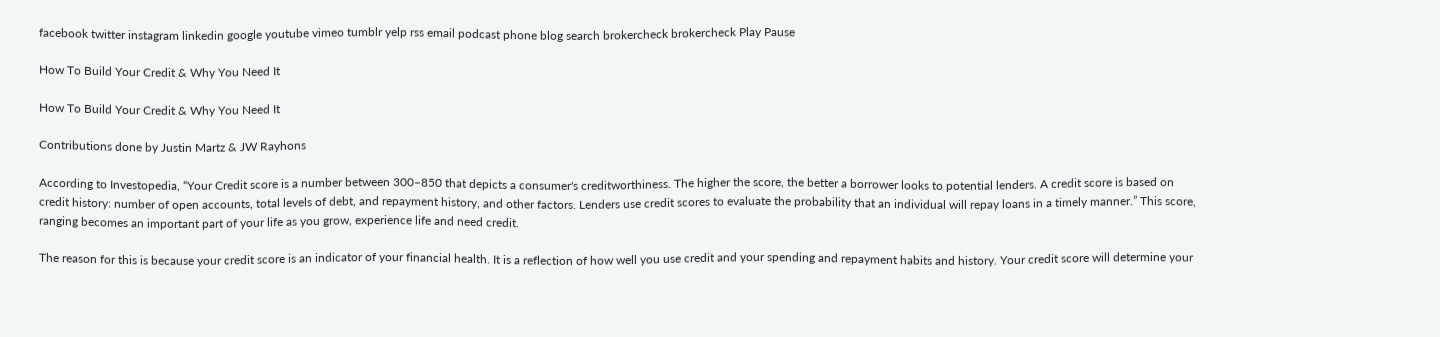facebook twitter instagram linkedin google youtube vimeo tumblr yelp rss email podcast phone blog search brokercheck brokercheck Play Pause

How To Build Your Credit & Why You Need It

How To Build Your Credit & Why You Need It

Contributions done by Justin Martz & JW Rayhons

According to Investopedia, “Your Credit score is a number between 300–850 that depicts a consumer's creditworthiness. The higher the score, the better a borrower looks to potential lenders. A credit score is based on credit history: number of open accounts, total levels of debt, and repayment history, and other factors. Lenders use credit scores to evaluate the probability that an individual will repay loans in a timely manner.” This score, ranging becomes an important part of your life as you grow, experience life and need credit.

The reason for this is because your credit score is an indicator of your financial health. It is a reflection of how well you use credit and your spending and repayment habits and history. Your credit score will determine your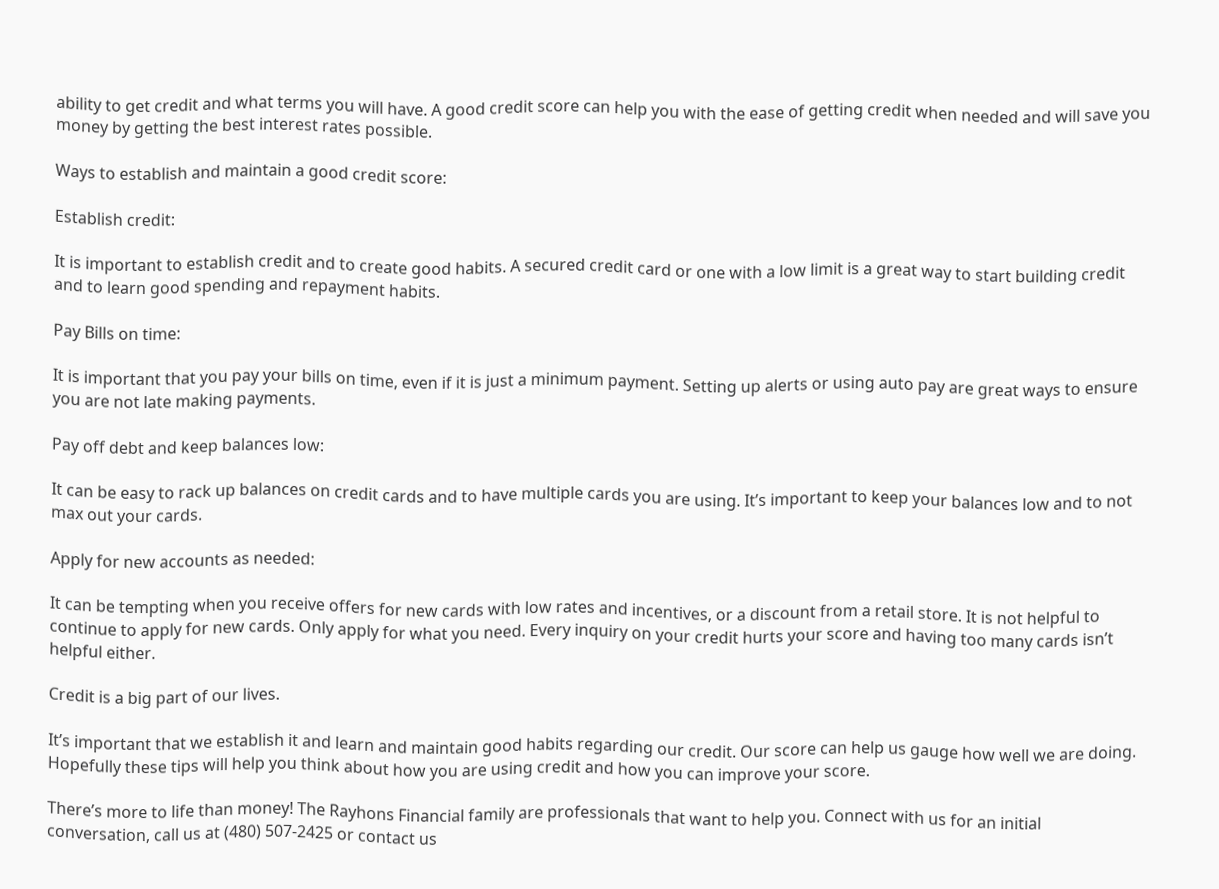ability to get credit and what terms you will have. A good credit score can help you with the ease of getting credit when needed and will save you money by getting the best interest rates possible.

Ways to establish and maintain a good credit score:

Establish credit:

It is important to establish credit and to create good habits. A secured credit card or one with a low limit is a great way to start building credit and to learn good spending and repayment habits.

Pay Bills on time:

It is important that you pay your bills on time, even if it is just a minimum payment. Setting up alerts or using auto pay are great ways to ensure you are not late making payments.

Pay off debt and keep balances low:

It can be easy to rack up balances on credit cards and to have multiple cards you are using. It’s important to keep your balances low and to not max out your cards.

Apply for new accounts as needed:

It can be tempting when you receive offers for new cards with low rates and incentives, or a discount from a retail store. It is not helpful to continue to apply for new cards. Only apply for what you need. Every inquiry on your credit hurts your score and having too many cards isn’t helpful either.

Credit is a big part of our lives.

It’s important that we establish it and learn and maintain good habits regarding our credit. Our score can help us gauge how well we are doing. Hopefully these tips will help you think about how you are using credit and how you can improve your score.

There’s more to life than money! The Rayhons Financial family are professionals that want to help you. Connect with us for an initial conversation, call us at (480) 507-2425 or contact us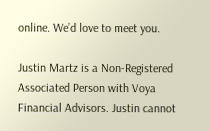online. We’d love to meet you.

Justin Martz is a Non-Registered Associated Person with Voya Financial Advisors. Justin cannot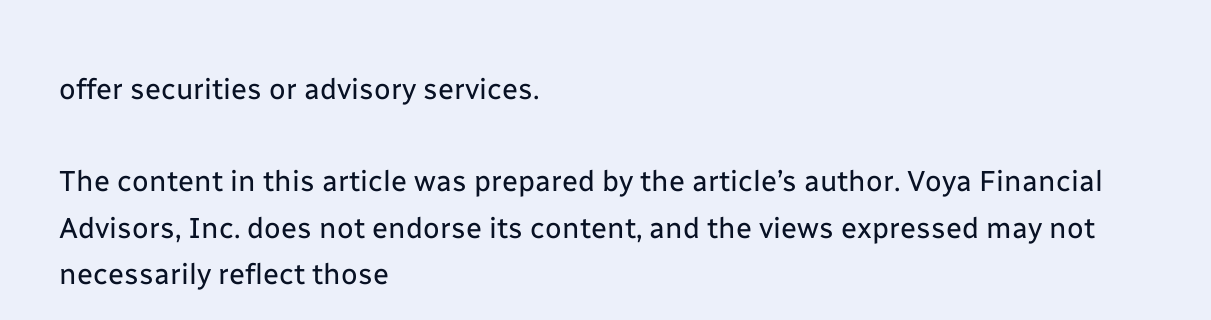offer securities or advisory services.

The content in this article was prepared by the article’s author. Voya Financial Advisors, Inc. does not endorse its content, and the views expressed may not necessarily reflect those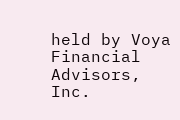held by Voya Financial Advisors, Inc.